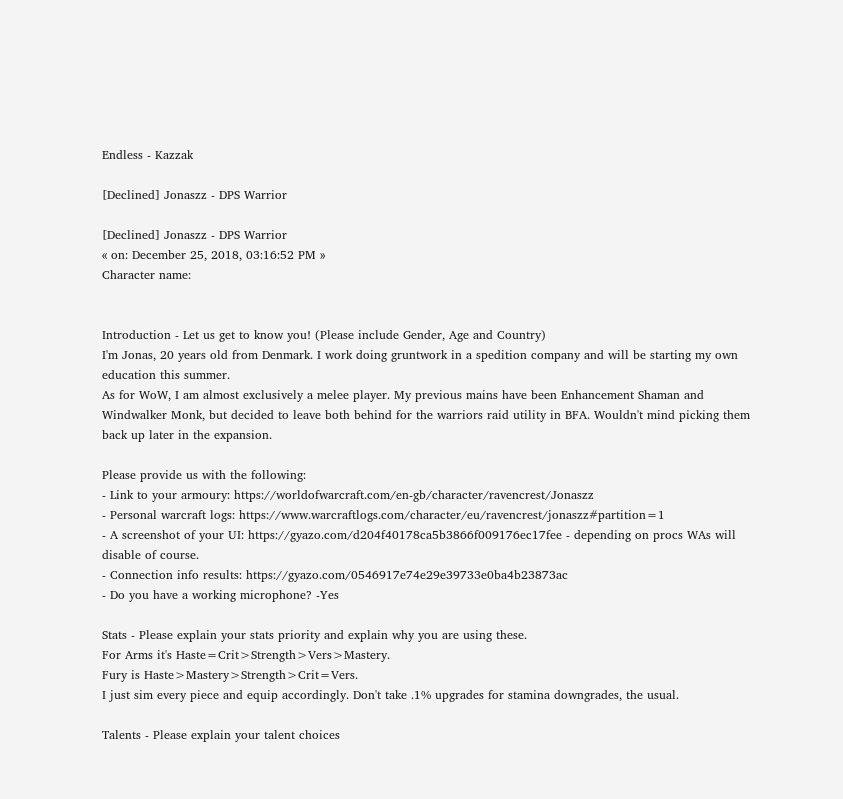Endless - Kazzak

[Declined] Jonaszz - DPS Warrior

[Declined] Jonaszz - DPS Warrior
« on: December 25, 2018, 03:16:52 PM »
Character name:


Introduction - Let us get to know you! (Please include Gender, Age and Country)
I'm Jonas, 20 years old from Denmark. I work doing gruntwork in a spedition company and will be starting my own education this summer.
As for WoW, I am almost exclusively a melee player. My previous mains have been Enhancement Shaman and Windwalker Monk, but decided to leave both behind for the warriors raid utility in BFA. Wouldn't mind picking them back up later in the expansion.

Please provide us with the following:
- Link to your armoury: https://worldofwarcraft.com/en-gb/character/ravencrest/Jonaszz
- Personal warcraft logs: https://www.warcraftlogs.com/character/eu/ravencrest/jonaszz#partition=1
- A screenshot of your UI: https://gyazo.com/d204f40178ca5b3866f009176ec17fee - depending on procs WAs will disable of course.
- Connection info results: https://gyazo.com/0546917e74e29e39733e0ba4b23873ac
- Do you have a working microphone? -Yes

Stats - Please explain your stats priority and explain why you are using these.
For Arms it's Haste=Crit>Strength>Vers>Mastery.
Fury is Haste>Mastery>Strength>Crit=Vers.
I just sim every piece and equip accordingly. Don't take .1% upgrades for stamina downgrades, the usual.

Talents - Please explain your talent choices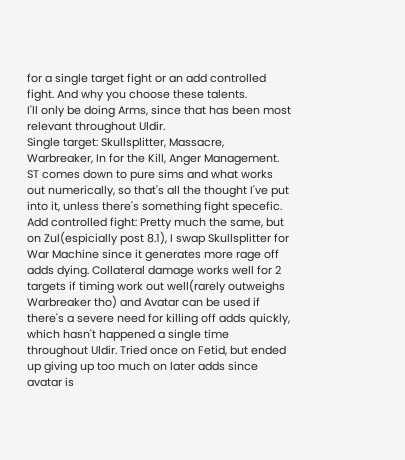for a single target fight or an add controlled fight. And why you choose these talents.
I'll only be doing Arms, since that has been most relevant throughout Uldir.
Single target: Skullsplitter, Massacre, Warbreaker, In for the Kill, Anger Management. ST comes down to pure sims and what works out numerically, so that's all the thought I've put into it, unless there's something fight specefic.
Add controlled fight: Pretty much the same, but on Zul(espicially post 8.1), I swap Skullsplitter for War Machine since it generates more rage off adds dying. Collateral damage works well for 2 targets if timing work out well(rarely outweighs Warbreaker tho) and Avatar can be used if there's a severe need for killing off adds quickly, which hasn't happened a single time throughout Uldir. Tried once on Fetid, but ended up giving up too much on later adds since avatar is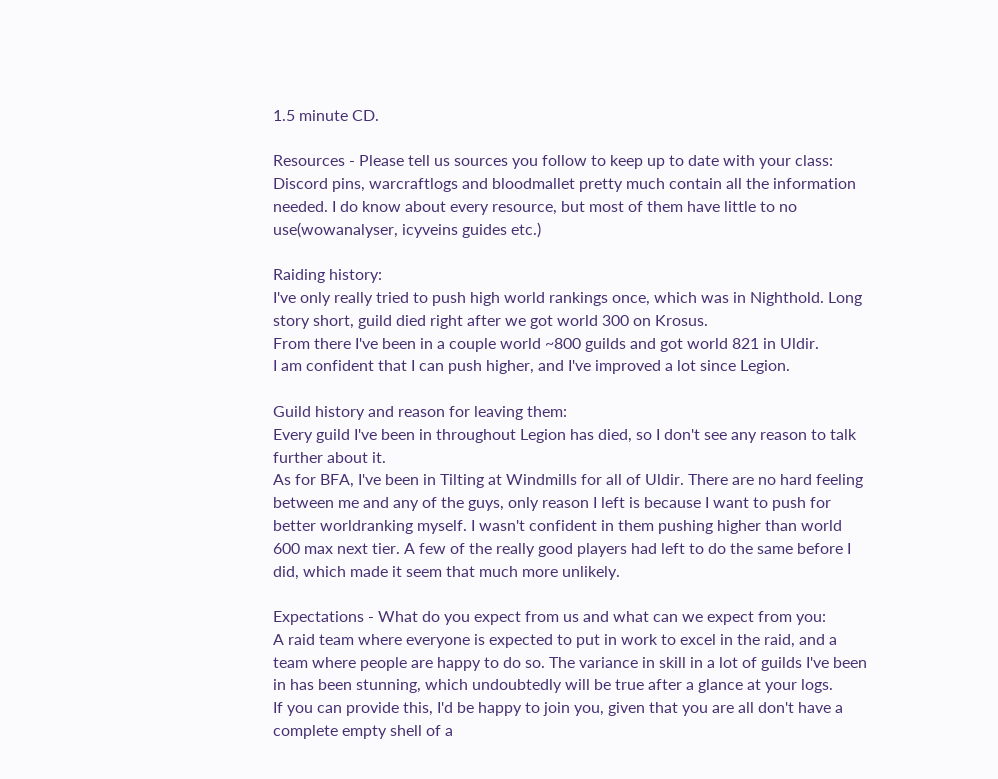1.5 minute CD.

Resources - Please tell us sources you follow to keep up to date with your class:
Discord pins, warcraftlogs and bloodmallet pretty much contain all the information needed. I do know about every resource, but most of them have little to no use(wowanalyser, icyveins guides etc.)

Raiding history:
I've only really tried to push high world rankings once, which was in Nighthold. Long story short, guild died right after we got world 300 on Krosus.
From there I've been in a couple world ~800 guilds and got world 821 in Uldir.
I am confident that I can push higher, and I've improved a lot since Legion.

Guild history and reason for leaving them:
Every guild I've been in throughout Legion has died, so I don't see any reason to talk further about it.
As for BFA, I've been in Tilting at Windmills for all of Uldir. There are no hard feeling between me and any of the guys, only reason I left is because I want to push for better worldranking myself. I wasn't confident in them pushing higher than world 600 max next tier. A few of the really good players had left to do the same before I did, which made it seem that much more unlikely.

Expectations - What do you expect from us and what can we expect from you:
A raid team where everyone is expected to put in work to excel in the raid, and a team where people are happy to do so. The variance in skill in a lot of guilds I've been in has been stunning, which undoubtedly will be true after a glance at your logs.
If you can provide this, I'd be happy to join you, given that you are all don't have a complete empty shell of a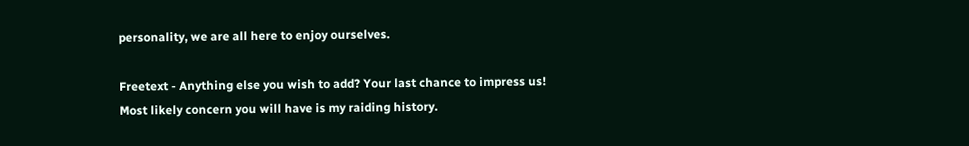personality, we are all here to enjoy ourselves.

Freetext - Anything else you wish to add? Your last chance to impress us!
Most likely concern you will have is my raiding history.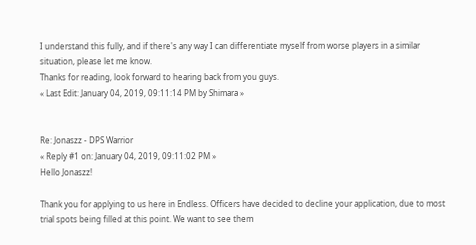I understand this fully, and if there's any way I can differentiate myself from worse players in a similar situation, please let me know.
Thanks for reading, look forward to hearing back from you guys.
« Last Edit: January 04, 2019, 09:11:14 PM by Shimara »


Re: Jonaszz - DPS Warrior
« Reply #1 on: January 04, 2019, 09:11:02 PM »
Hello Jonaszz!

Thank you for applying to us here in Endless. Officers have decided to decline your application, due to most trial spots being filled at this point. We want to see them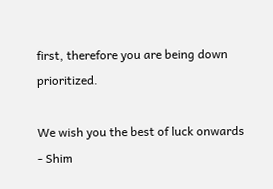first, therefore you are being down prioritized.

We wish you the best of luck onwards
- Shim